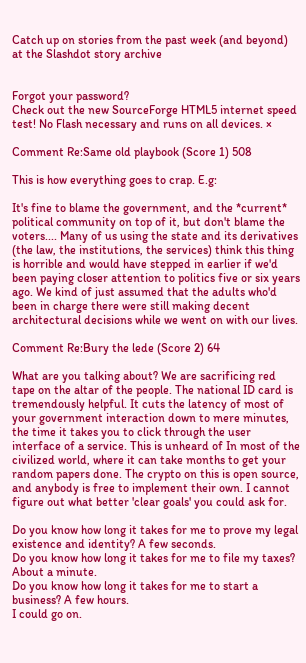Catch up on stories from the past week (and beyond) at the Slashdot story archive


Forgot your password?
Check out the new SourceForge HTML5 internet speed test! No Flash necessary and runs on all devices. ×

Comment Re:Same old playbook (Score 1) 508

This is how everything goes to crap. E.g:

It's fine to blame the government, and the *current* political community on top of it, but don't blame the voters.... Many of us using the state and its derivatives (the law, the institutions, the services) think this thing is horrible and would have stepped in earlier if we'd been paying closer attention to politics five or six years ago. We kind of just assumed that the adults who'd been in charge there were still making decent architectural decisions while we went on with our lives.

Comment Re:Bury the lede (Score 2) 64

What are you talking about? We are sacrificing red tape on the altar of the people. The national ID card is tremendously helpful. It cuts the latency of most of your government interaction down to mere minutes, the time it takes you to click through the user interface of a service. This is unheard of In most of the civilized world, where it can take months to get your random papers done. The crypto on this is open source, and anybody is free to implement their own. I cannot figure out what better 'clear goals' you could ask for.

Do you know how long it takes for me to prove my legal existence and identity? A few seconds.
Do you know how long it takes for me to file my taxes? About a minute.
Do you know how long it takes for me to start a business? A few hours.
I could go on.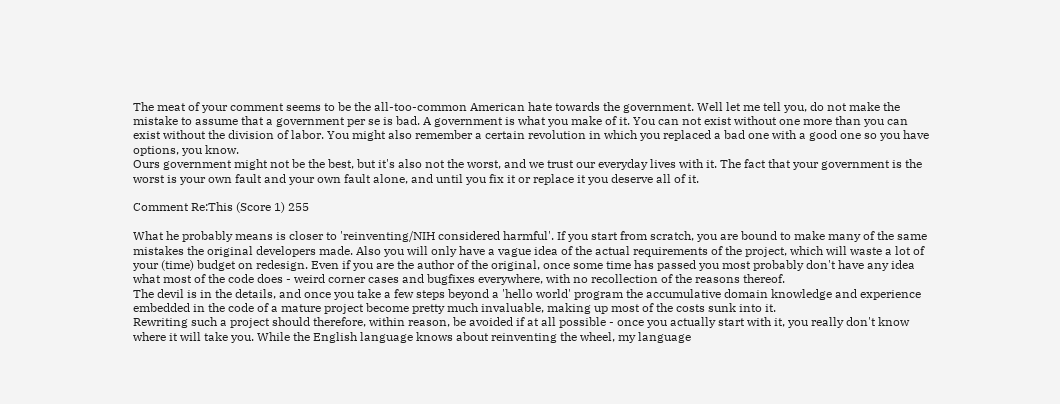The meat of your comment seems to be the all-too-common American hate towards the government. Well let me tell you, do not make the mistake to assume that a government per se is bad. A government is what you make of it. You can not exist without one more than you can exist without the division of labor. You might also remember a certain revolution in which you replaced a bad one with a good one so you have options, you know.
Ours government might not be the best, but it's also not the worst, and we trust our everyday lives with it. The fact that your government is the worst is your own fault and your own fault alone, and until you fix it or replace it you deserve all of it.

Comment Re:This (Score 1) 255

What he probably means is closer to 'reinventing/NIH considered harmful'. If you start from scratch, you are bound to make many of the same mistakes the original developers made. Also you will only have a vague idea of the actual requirements of the project, which will waste a lot of your (time) budget on redesign. Even if you are the author of the original, once some time has passed you most probably don't have any idea what most of the code does - weird corner cases and bugfixes everywhere, with no recollection of the reasons thereof.
The devil is in the details, and once you take a few steps beyond a 'hello world' program the accumulative domain knowledge and experience embedded in the code of a mature project become pretty much invaluable, making up most of the costs sunk into it.
Rewriting such a project should therefore, within reason, be avoided if at all possible - once you actually start with it, you really don't know where it will take you. While the English language knows about reinventing the wheel, my language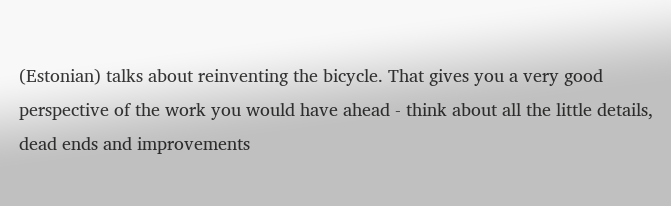(Estonian) talks about reinventing the bicycle. That gives you a very good perspective of the work you would have ahead - think about all the little details, dead ends and improvements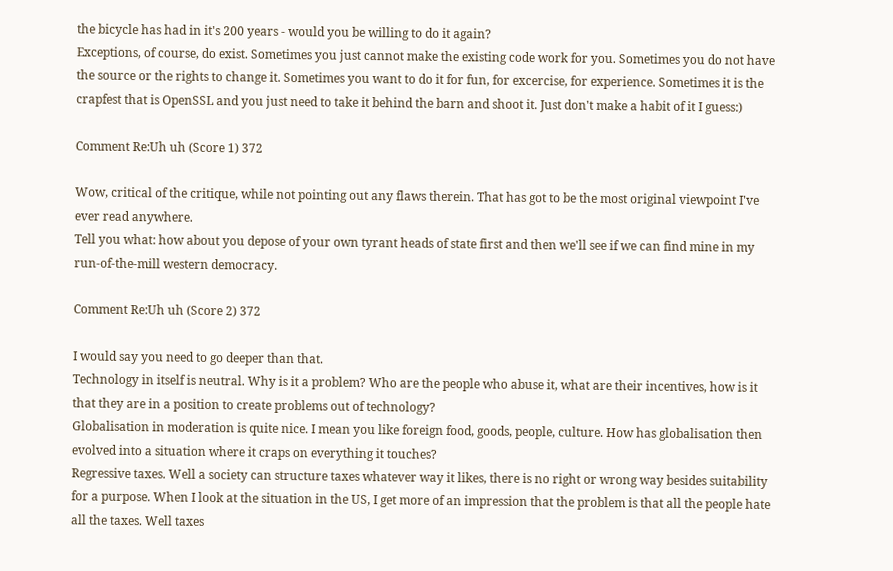the bicycle has had in it's 200 years - would you be willing to do it again?
Exceptions, of course, do exist. Sometimes you just cannot make the existing code work for you. Sometimes you do not have the source or the rights to change it. Sometimes you want to do it for fun, for excercise, for experience. Sometimes it is the crapfest that is OpenSSL and you just need to take it behind the barn and shoot it. Just don't make a habit of it I guess:)

Comment Re:Uh uh (Score 1) 372

Wow, critical of the critique, while not pointing out any flaws therein. That has got to be the most original viewpoint I've ever read anywhere.
Tell you what: how about you depose of your own tyrant heads of state first and then we'll see if we can find mine in my run-of-the-mill western democracy.

Comment Re:Uh uh (Score 2) 372

I would say you need to go deeper than that.
Technology in itself is neutral. Why is it a problem? Who are the people who abuse it, what are their incentives, how is it that they are in a position to create problems out of technology?
Globalisation in moderation is quite nice. I mean you like foreign food, goods, people, culture. How has globalisation then evolved into a situation where it craps on everything it touches?
Regressive taxes. Well a society can structure taxes whatever way it likes, there is no right or wrong way besides suitability for a purpose. When I look at the situation in the US, I get more of an impression that the problem is that all the people hate all the taxes. Well taxes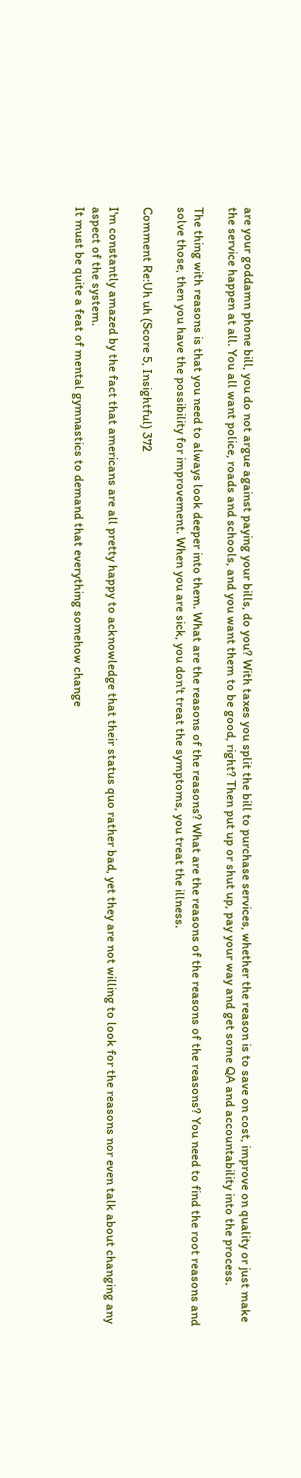are your goddamn phone bill, you do not argue against paying your bills, do you? With taxes you split the bill to purchase services, whether the reason is to save on cost, improve on quality or just make the service happen at all. You all want police, roads and schools, and you want them to be good, right? Then put up or shut up, pay your way and get some QA and accountability into the process.

The thing with reasons is that you need to always look deeper into them. What are the reasons of the reasons? What are the reasons of the reasons of the reasons? You need to find the root reasons and solve those, then you have the possibility for improvement. When you are sick, you don't treat the symptoms, you treat the illness.

Comment Re:Uh uh (Score 5, Insightful) 372

I'm constantly amazed by the fact that americans are all pretty happy to acknowledge that their status quo rather bad, yet they are not willing to look for the reasons nor even talk about changing any aspect of the system.
It must be quite a feat of mental gymnastics to demand that everything somehow change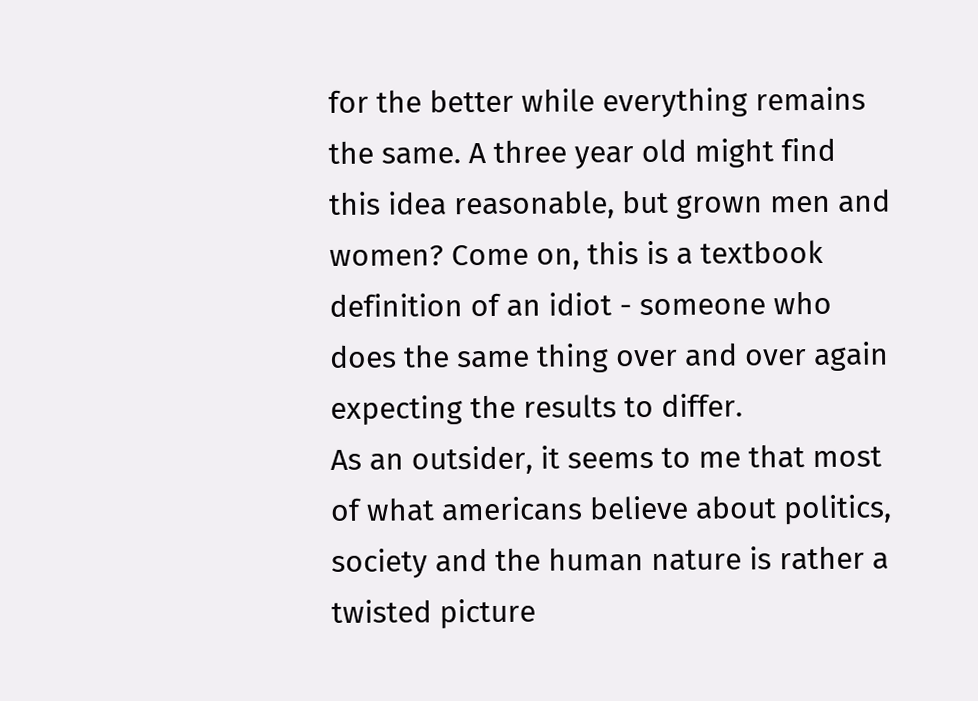for the better while everything remains the same. A three year old might find this idea reasonable, but grown men and women? Come on, this is a textbook definition of an idiot - someone who does the same thing over and over again expecting the results to differ.
As an outsider, it seems to me that most of what americans believe about politics, society and the human nature is rather a twisted picture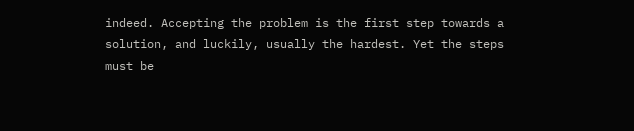indeed. Accepting the problem is the first step towards a solution, and luckily, usually the hardest. Yet the steps must be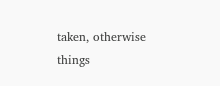taken, otherwise things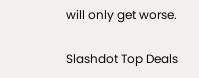will only get worse.

Slashdot Top Deals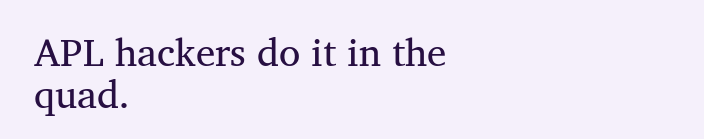APL hackers do it in the quad.